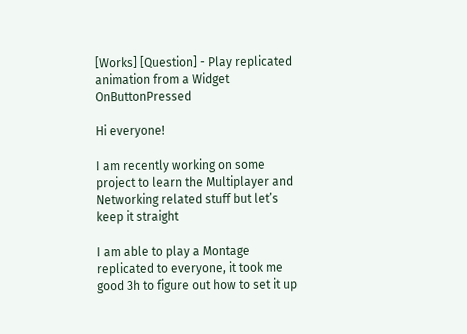[Works] [Question] - Play replicated animation from a Widget OnButtonPressed

Hi everyone!

I am recently working on some project to learn the Multiplayer and Networking related stuff but let’s keep it straight

I am able to play a Montage replicated to everyone, it took me good 3h to figure out how to set it up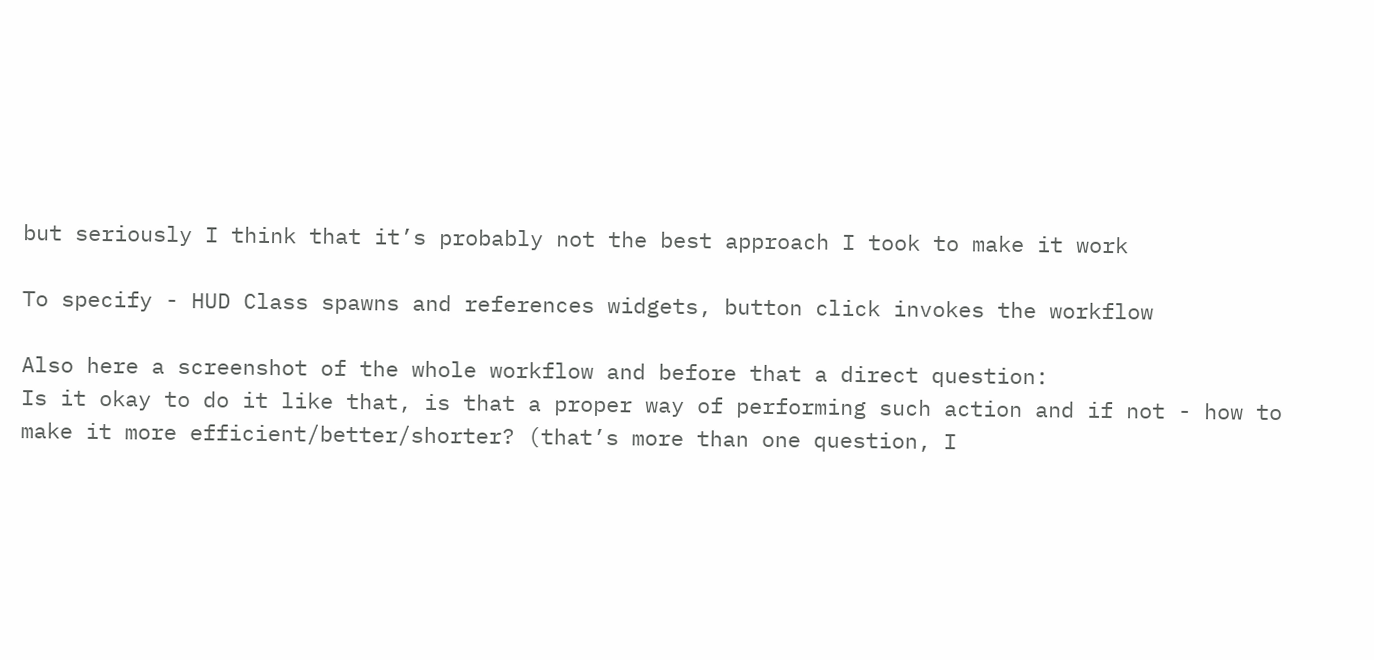but seriously I think that it’s probably not the best approach I took to make it work

To specify - HUD Class spawns and references widgets, button click invokes the workflow

Also here a screenshot of the whole workflow and before that a direct question:
Is it okay to do it like that, is that a proper way of performing such action and if not - how to make it more efficient/better/shorter? (that’s more than one question, I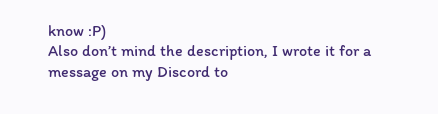know :P)
Also don’t mind the description, I wrote it for a message on my Discord to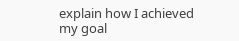explain how I achieved my goal